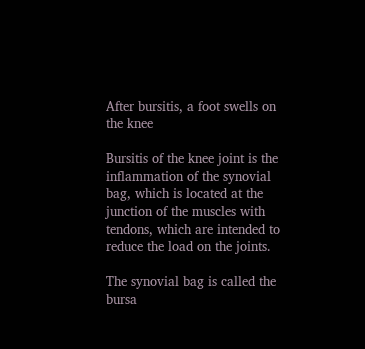After bursitis, a foot swells on the knee

Bursitis of the knee joint is the inflammation of the synovial bag, which is located at the junction of the muscles with tendons, which are intended to reduce the load on the joints.

The synovial bag is called the bursa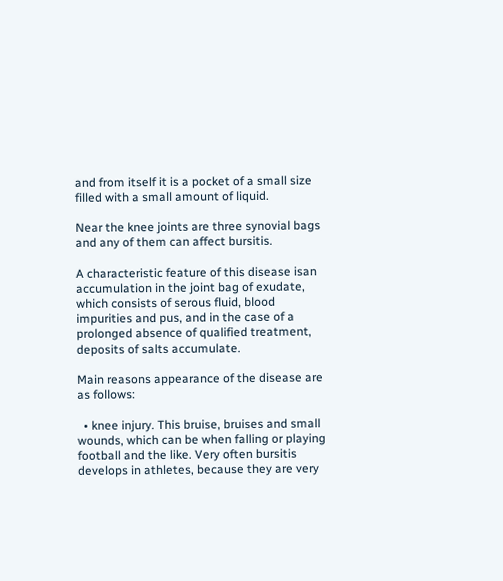and from itself it is a pocket of a small size filled with a small amount of liquid.

Near the knee joints are three synovial bags and any of them can affect bursitis.

A characteristic feature of this disease isan accumulation in the joint bag of exudate, which consists of serous fluid, blood impurities and pus, and in the case of a prolonged absence of qualified treatment, deposits of salts accumulate.

Main reasons appearance of the disease are as follows:

  • knee injury. This bruise, bruises and small wounds, which can be when falling or playing football and the like. Very often bursitis develops in athletes, because they are very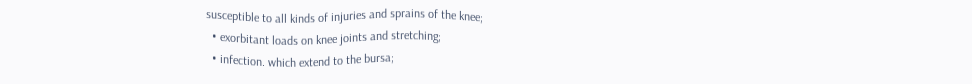susceptible to all kinds of injuries and sprains of the knee;
  • exorbitant loads on knee joints and stretching;
  • infection. which extend to the bursa;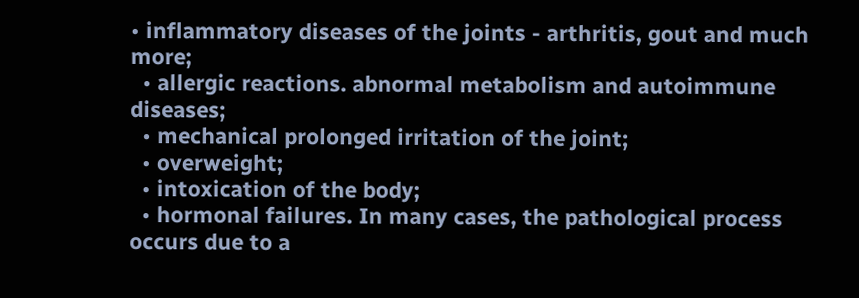• inflammatory diseases of the joints - arthritis, gout and much more;
  • allergic reactions. abnormal metabolism and autoimmune diseases;
  • mechanical prolonged irritation of the joint;
  • overweight;
  • intoxication of the body;
  • hormonal failures. In many cases, the pathological process occurs due to a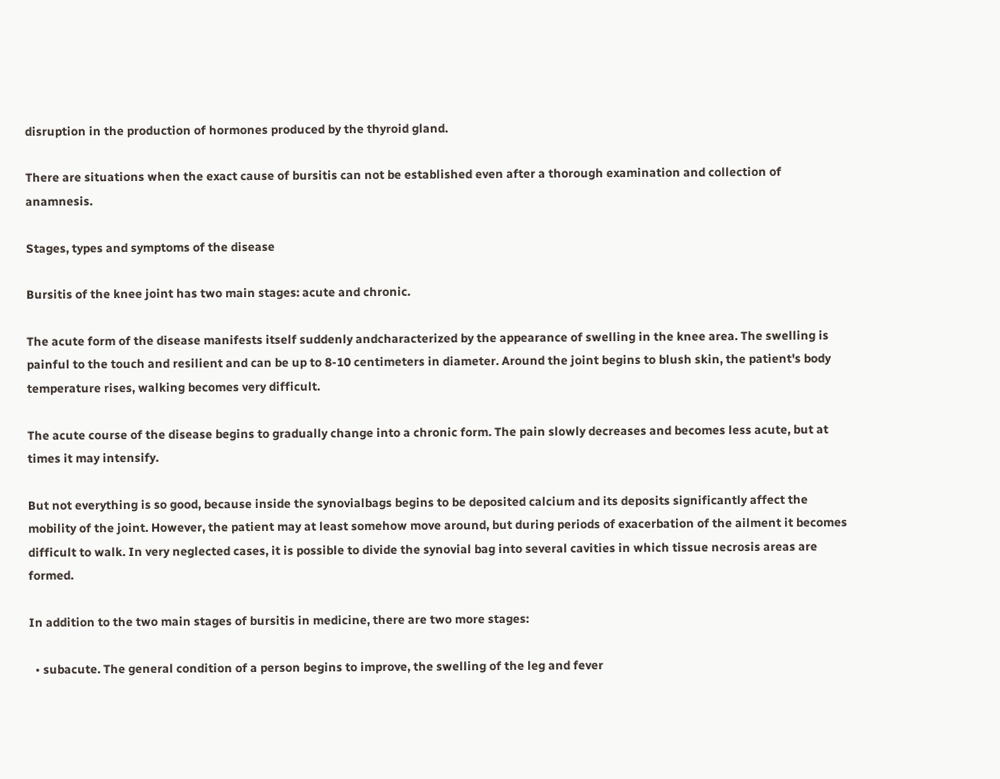disruption in the production of hormones produced by the thyroid gland.

There are situations when the exact cause of bursitis can not be established even after a thorough examination and collection of anamnesis.

Stages, types and symptoms of the disease

Bursitis of the knee joint has two main stages: acute and chronic.

The acute form of the disease manifests itself suddenly andcharacterized by the appearance of swelling in the knee area. The swelling is painful to the touch and resilient and can be up to 8-10 centimeters in diameter. Around the joint begins to blush skin, the patient's body temperature rises, walking becomes very difficult.

The acute course of the disease begins to gradually change into a chronic form. The pain slowly decreases and becomes less acute, but at times it may intensify.

But not everything is so good, because inside the synovialbags begins to be deposited calcium and its deposits significantly affect the mobility of the joint. However, the patient may at least somehow move around, but during periods of exacerbation of the ailment it becomes difficult to walk. In very neglected cases, it is possible to divide the synovial bag into several cavities in which tissue necrosis areas are formed.

In addition to the two main stages of bursitis in medicine, there are two more stages:

  • subacute. The general condition of a person begins to improve, the swelling of the leg and fever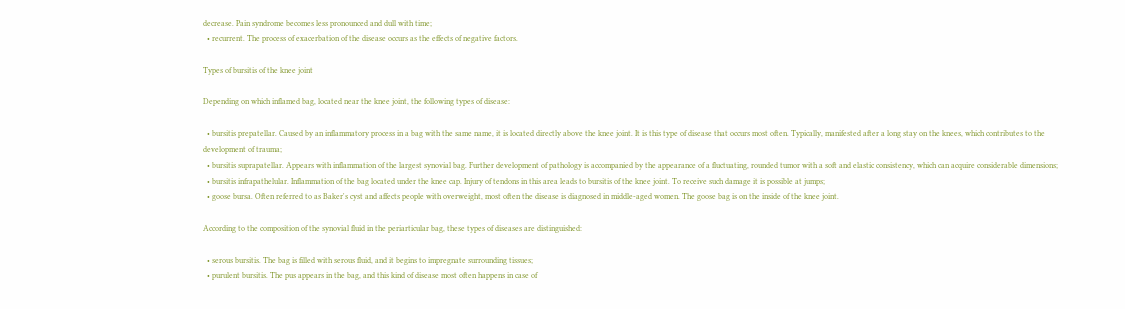decrease. Pain syndrome becomes less pronounced and dull with time;
  • recurrent. The process of exacerbation of the disease occurs as the effects of negative factors.

Types of bursitis of the knee joint

Depending on which inflamed bag, located near the knee joint, the following types of disease:

  • bursitis prepatellar. Caused by an inflammatory process in a bag with the same name, it is located directly above the knee joint. It is this type of disease that occurs most often. Typically, manifested after a long stay on the knees, which contributes to the development of trauma;
  • bursitis suprapatellar. Appears with inflammation of the largest synovial bag. Further development of pathology is accompanied by the appearance of a fluctuating, rounded tumor with a soft and elastic consistency, which can acquire considerable dimensions;
  • bursitis infrapathelular. Inflammation of the bag located under the knee cap. Injury of tendons in this area leads to bursitis of the knee joint. To receive such damage it is possible at jumps;
  • goose bursa. Often referred to as Baker's cyst and affects people with overweight, most often the disease is diagnosed in middle-aged women. The goose bag is on the inside of the knee joint.

According to the composition of the synovial fluid in the periarticular bag, these types of diseases are distinguished:

  • serous bursitis. The bag is filled with serous fluid, and it begins to impregnate surrounding tissues;
  • purulent bursitis. The pus appears in the bag, and this kind of disease most often happens in case of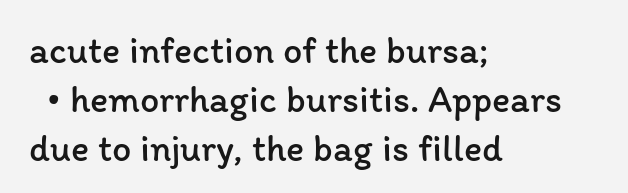acute infection of the bursa;
  • hemorrhagic bursitis. Appears due to injury, the bag is filled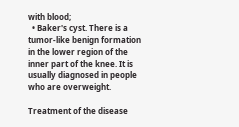with blood;
  • Baker's cyst. There is a tumor-like benign formation in the lower region of the inner part of the knee. It is usually diagnosed in people who are overweight.

Treatment of the disease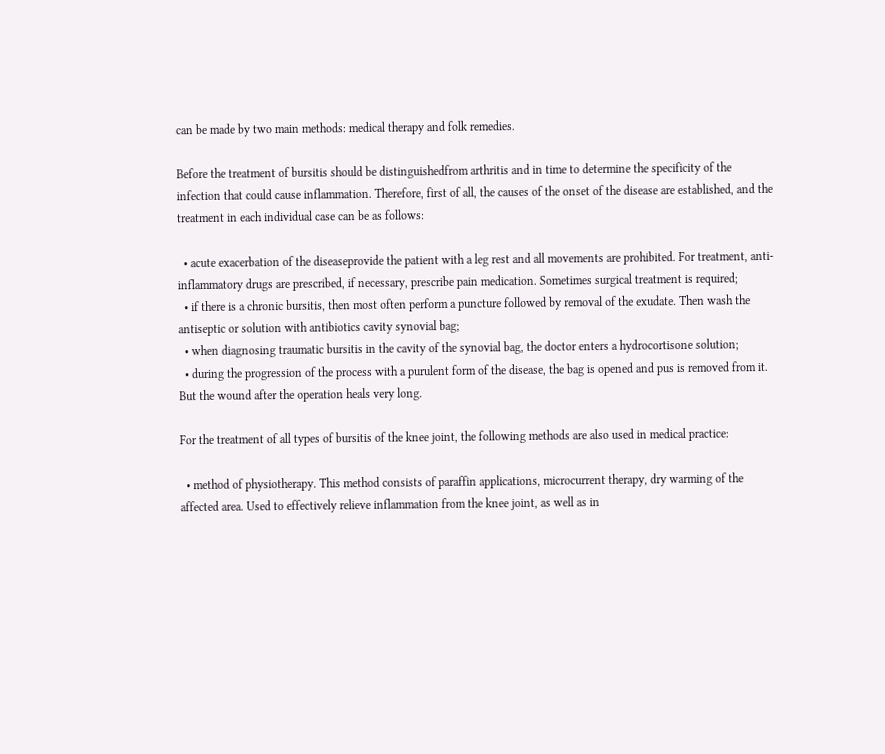can be made by two main methods: medical therapy and folk remedies.

Before the treatment of bursitis should be distinguishedfrom arthritis and in time to determine the specificity of the infection that could cause inflammation. Therefore, first of all, the causes of the onset of the disease are established, and the treatment in each individual case can be as follows:

  • acute exacerbation of the diseaseprovide the patient with a leg rest and all movements are prohibited. For treatment, anti-inflammatory drugs are prescribed, if necessary, prescribe pain medication. Sometimes surgical treatment is required;
  • if there is a chronic bursitis, then most often perform a puncture followed by removal of the exudate. Then wash the antiseptic or solution with antibiotics cavity synovial bag;
  • when diagnosing traumatic bursitis in the cavity of the synovial bag, the doctor enters a hydrocortisone solution;
  • during the progression of the process with a purulent form of the disease, the bag is opened and pus is removed from it. But the wound after the operation heals very long.

For the treatment of all types of bursitis of the knee joint, the following methods are also used in medical practice:

  • method of physiotherapy. This method consists of paraffin applications, microcurrent therapy, dry warming of the affected area. Used to effectively relieve inflammation from the knee joint, as well as in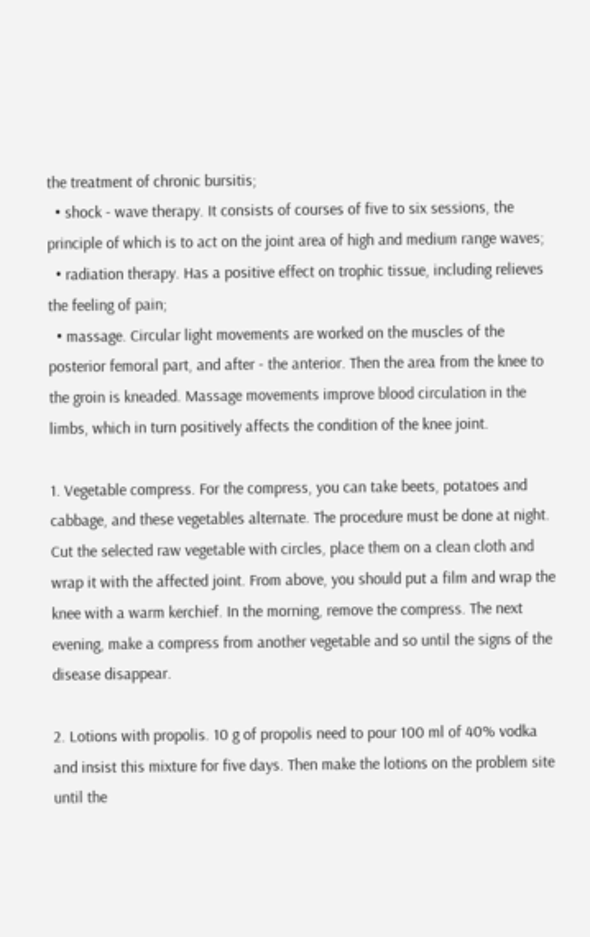the treatment of chronic bursitis;
  • shock - wave therapy. It consists of courses of five to six sessions, the principle of which is to act on the joint area of high and medium range waves;
  • radiation therapy. Has a positive effect on trophic tissue, including relieves the feeling of pain;
  • massage. Circular light movements are worked on the muscles of the posterior femoral part, and after - the anterior. Then the area from the knee to the groin is kneaded. Massage movements improve blood circulation in the limbs, which in turn positively affects the condition of the knee joint.

1. Vegetable compress. For the compress, you can take beets, potatoes and cabbage, and these vegetables alternate. The procedure must be done at night. Cut the selected raw vegetable with circles, place them on a clean cloth and wrap it with the affected joint. From above, you should put a film and wrap the knee with a warm kerchief. In the morning, remove the compress. The next evening, make a compress from another vegetable and so until the signs of the disease disappear.

2. Lotions with propolis. 10 g of propolis need to pour 100 ml of 40% vodka and insist this mixture for five days. Then make the lotions on the problem site until the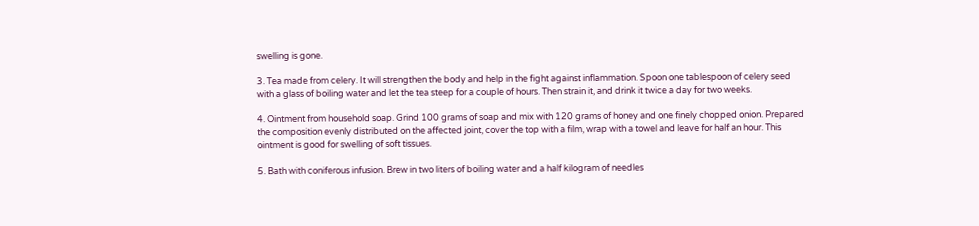swelling is gone.

3. Tea made from celery. It will strengthen the body and help in the fight against inflammation. Spoon one tablespoon of celery seed with a glass of boiling water and let the tea steep for a couple of hours. Then strain it, and drink it twice a day for two weeks.

4. Ointment from household soap. Grind 100 grams of soap and mix with 120 grams of honey and one finely chopped onion. Prepared the composition evenly distributed on the affected joint, cover the top with a film, wrap with a towel and leave for half an hour. This ointment is good for swelling of soft tissues.

5. Bath with coniferous infusion. Brew in two liters of boiling water and a half kilogram of needles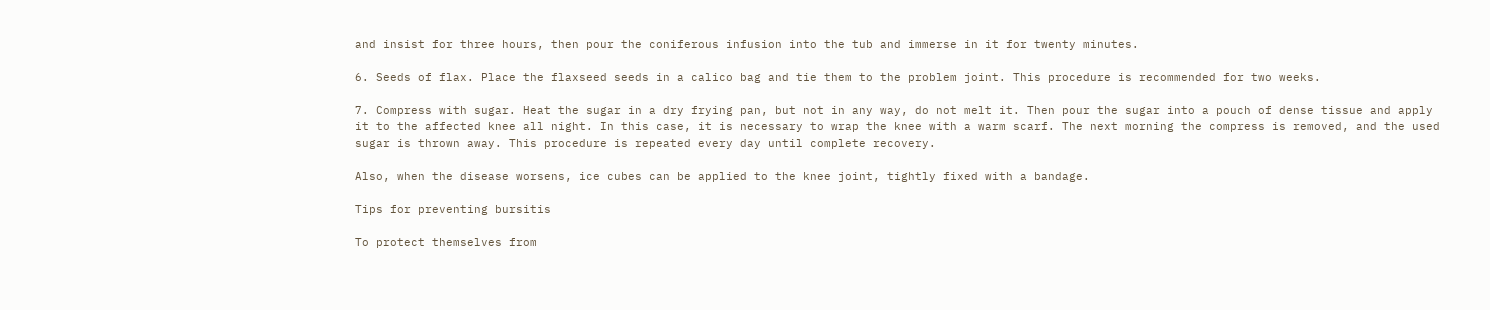and insist for three hours, then pour the coniferous infusion into the tub and immerse in it for twenty minutes.

6. Seeds of flax. Place the flaxseed seeds in a calico bag and tie them to the problem joint. This procedure is recommended for two weeks.

7. Compress with sugar. Heat the sugar in a dry frying pan, but not in any way, do not melt it. Then pour the sugar into a pouch of dense tissue and apply it to the affected knee all night. In this case, it is necessary to wrap the knee with a warm scarf. The next morning the compress is removed, and the used sugar is thrown away. This procedure is repeated every day until complete recovery.

Also, when the disease worsens, ice cubes can be applied to the knee joint, tightly fixed with a bandage.

Tips for preventing bursitis

To protect themselves from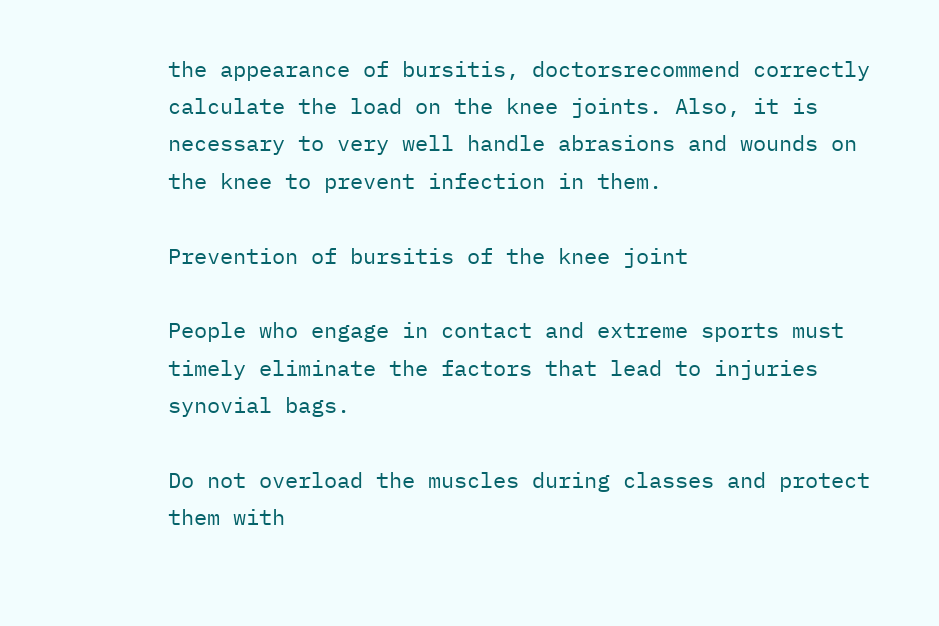the appearance of bursitis, doctorsrecommend correctly calculate the load on the knee joints. Also, it is necessary to very well handle abrasions and wounds on the knee to prevent infection in them.

Prevention of bursitis of the knee joint

People who engage in contact and extreme sports must timely eliminate the factors that lead to injuries synovial bags.

Do not overload the muscles during classes and protect them with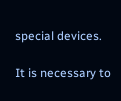special devices.

It is necessary to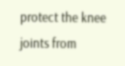protect the knee joints from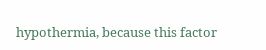hypothermia, because this factor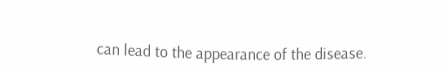can lead to the appearance of the disease.